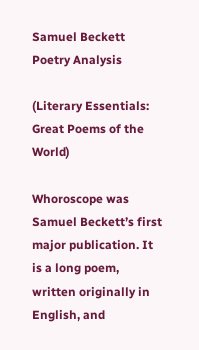Samuel Beckett Poetry Analysis

(Literary Essentials: Great Poems of the World)

Whoroscope was Samuel Beckett’s first major publication. It is a long poem, written originally in English, and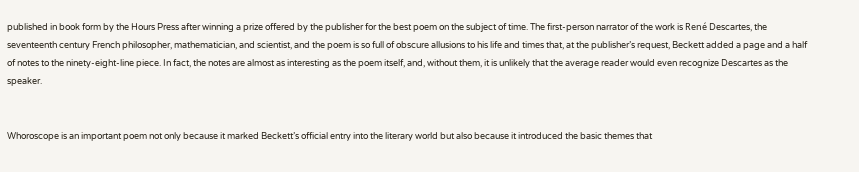published in book form by the Hours Press after winning a prize offered by the publisher for the best poem on the subject of time. The first-person narrator of the work is René Descartes, the seventeenth century French philosopher, mathematician, and scientist, and the poem is so full of obscure allusions to his life and times that, at the publisher’s request, Beckett added a page and a half of notes to the ninety-eight-line piece. In fact, the notes are almost as interesting as the poem itself, and, without them, it is unlikely that the average reader would even recognize Descartes as the speaker.


Whoroscope is an important poem not only because it marked Beckett’s official entry into the literary world but also because it introduced the basic themes that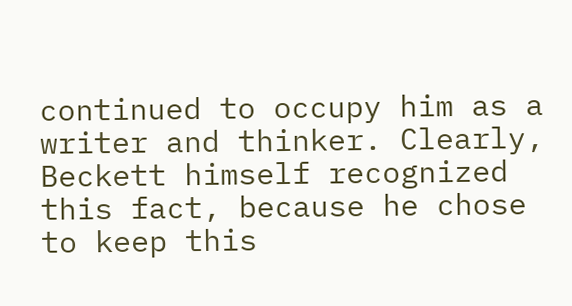continued to occupy him as a writer and thinker. Clearly, Beckett himself recognized this fact, because he chose to keep this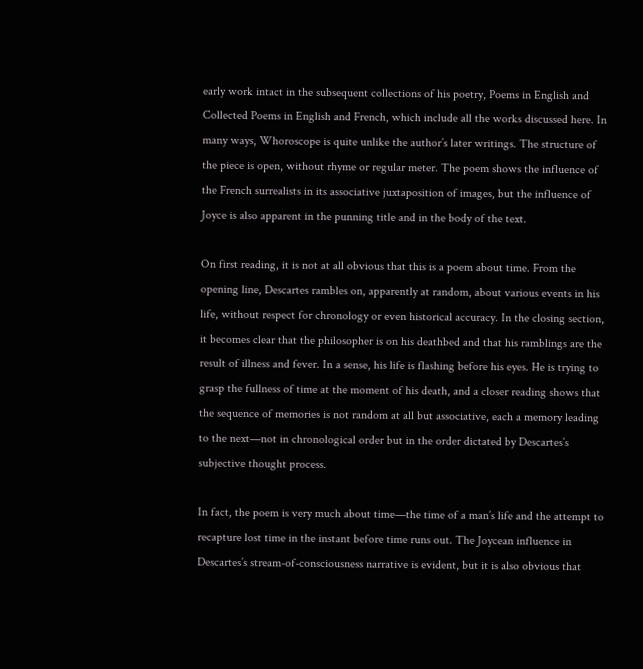early work intact in the subsequent collections of his poetry, Poems in English and Collected Poems in English and French, which include all the works discussed here. In many ways, Whoroscope is quite unlike the author’s later writings. The structure of the piece is open, without rhyme or regular meter. The poem shows the influence of the French surrealists in its associative juxtaposition of images, but the influence of Joyce is also apparent in the punning title and in the body of the text.

On first reading, it is not at all obvious that this is a poem about time. From the opening line, Descartes rambles on, apparently at random, about various events in his life, without respect for chronology or even historical accuracy. In the closing section, it becomes clear that the philosopher is on his deathbed and that his ramblings are the result of illness and fever. In a sense, his life is flashing before his eyes. He is trying to grasp the fullness of time at the moment of his death, and a closer reading shows that the sequence of memories is not random at all but associative, each a memory leading to the next—not in chronological order but in the order dictated by Descartes’s subjective thought process.

In fact, the poem is very much about time—the time of a man’s life and the attempt to recapture lost time in the instant before time runs out. The Joycean influence in Descartes’s stream-of-consciousness narrative is evident, but it is also obvious that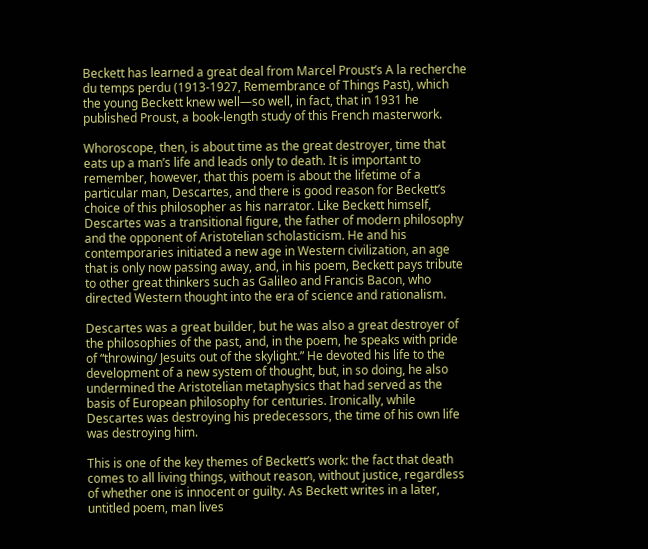Beckett has learned a great deal from Marcel Proust’s A la recherche du temps perdu (1913-1927, Remembrance of Things Past), which the young Beckett knew well—so well, in fact, that in 1931 he published Proust, a book-length study of this French masterwork.

Whoroscope, then, is about time as the great destroyer, time that eats up a man’s life and leads only to death. It is important to remember, however, that this poem is about the lifetime of a particular man, Descartes, and there is good reason for Beckett’s choice of this philosopher as his narrator. Like Beckett himself, Descartes was a transitional figure, the father of modern philosophy and the opponent of Aristotelian scholasticism. He and his contemporaries initiated a new age in Western civilization, an age that is only now passing away, and, in his poem, Beckett pays tribute to other great thinkers such as Galileo and Francis Bacon, who directed Western thought into the era of science and rationalism.

Descartes was a great builder, but he was also a great destroyer of the philosophies of the past, and, in the poem, he speaks with pride of “throwing/ Jesuits out of the skylight.” He devoted his life to the development of a new system of thought, but, in so doing, he also undermined the Aristotelian metaphysics that had served as the basis of European philosophy for centuries. Ironically, while Descartes was destroying his predecessors, the time of his own life was destroying him.

This is one of the key themes of Beckett’s work: the fact that death comes to all living things, without reason, without justice, regardless of whether one is innocent or guilty. As Beckett writes in a later, untitled poem, man lives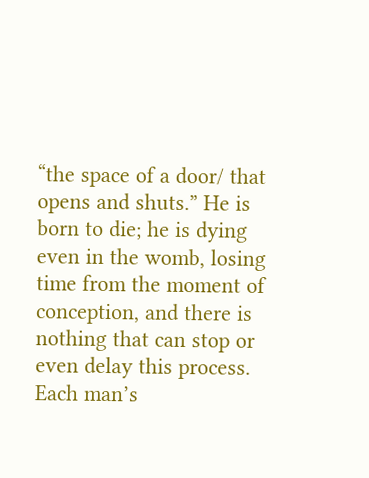“the space of a door/ that opens and shuts.” He is born to die; he is dying even in the womb, losing time from the moment of conception, and there is nothing that can stop or even delay this process. Each man’s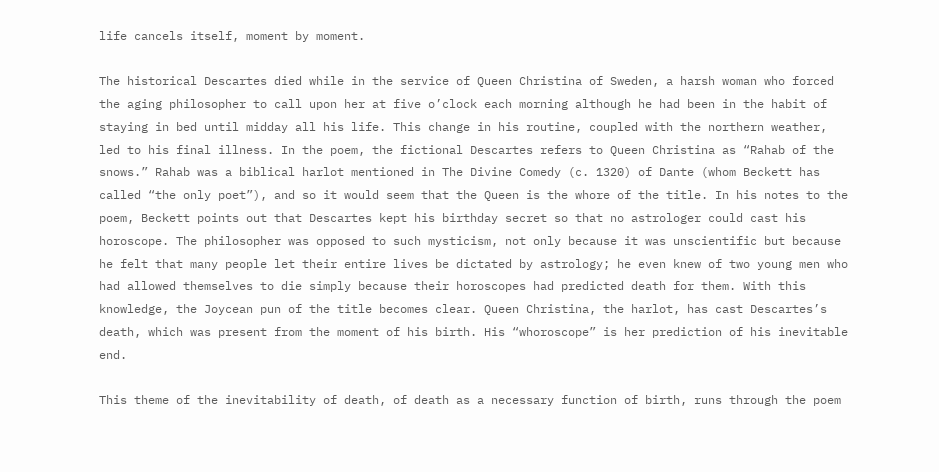life cancels itself, moment by moment.

The historical Descartes died while in the service of Queen Christina of Sweden, a harsh woman who forced the aging philosopher to call upon her at five o’clock each morning although he had been in the habit of staying in bed until midday all his life. This change in his routine, coupled with the northern weather, led to his final illness. In the poem, the fictional Descartes refers to Queen Christina as “Rahab of the snows.” Rahab was a biblical harlot mentioned in The Divine Comedy (c. 1320) of Dante (whom Beckett has called “the only poet”), and so it would seem that the Queen is the whore of the title. In his notes to the poem, Beckett points out that Descartes kept his birthday secret so that no astrologer could cast his horoscope. The philosopher was opposed to such mysticism, not only because it was unscientific but because he felt that many people let their entire lives be dictated by astrology; he even knew of two young men who had allowed themselves to die simply because their horoscopes had predicted death for them. With this knowledge, the Joycean pun of the title becomes clear. Queen Christina, the harlot, has cast Descartes’s death, which was present from the moment of his birth. His “whoroscope” is her prediction of his inevitable end.

This theme of the inevitability of death, of death as a necessary function of birth, runs through the poem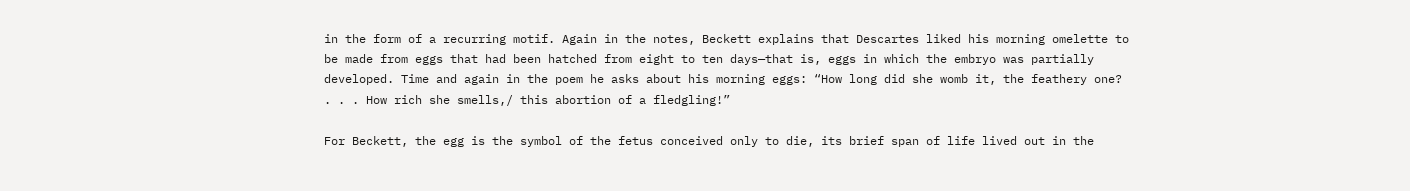in the form of a recurring motif. Again in the notes, Beckett explains that Descartes liked his morning omelette to be made from eggs that had been hatched from eight to ten days—that is, eggs in which the embryo was partially developed. Time and again in the poem he asks about his morning eggs: “How long did she womb it, the feathery one? . . . How rich she smells,/ this abortion of a fledgling!”

For Beckett, the egg is the symbol of the fetus conceived only to die, its brief span of life lived out in the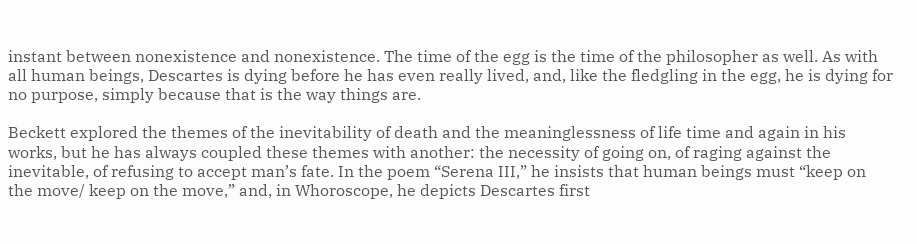instant between nonexistence and nonexistence. The time of the egg is the time of the philosopher as well. As with all human beings, Descartes is dying before he has even really lived, and, like the fledgling in the egg, he is dying for no purpose, simply because that is the way things are.

Beckett explored the themes of the inevitability of death and the meaninglessness of life time and again in his works, but he has always coupled these themes with another: the necessity of going on, of raging against the inevitable, of refusing to accept man’s fate. In the poem “Serena III,” he insists that human beings must “keep on the move/ keep on the move,” and, in Whoroscope, he depicts Descartes first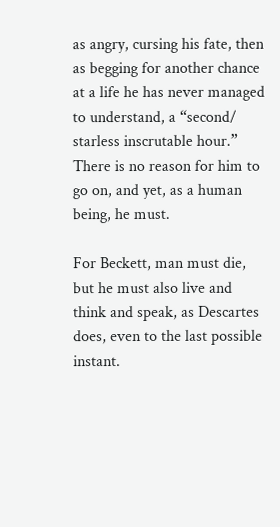as angry, cursing his fate, then as begging for another chance at a life he has never managed to understand, a “second/ starless inscrutable hour.” There is no reason for him to go on, and yet, as a human being, he must.

For Beckett, man must die, but he must also live and think and speak, as Descartes does, even to the last possible instant.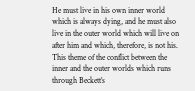He must live in his own inner world which is always dying, and he must also live in the outer world which will live on after him and which, therefore, is not his. This theme of the conflict between the inner and the outer worlds which runs through Beckett’s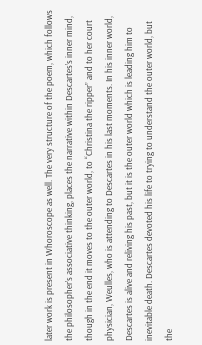later work is present in Whoroscope as well. The very structure of the poem, which follows the philosopher’s associative thinking, places the narrative within Descartes’s inner mind, though in the end it moves to the outer world, to “Christina the ripper” and to her court physician, Weulles, who is attending to Descartes in his last moments. In his inner world, Descartes is alive and reliving his past, but it is the outer world which is leading him to inevitable death. Descartes devoted his life to trying to understand the outer world, but the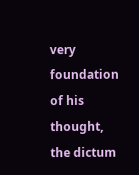very foundation of his thought, the dictum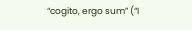“cogito, ergo sum” (“I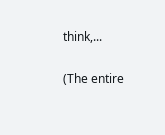think,...

(The entire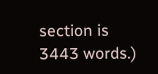section is 3443 words.)